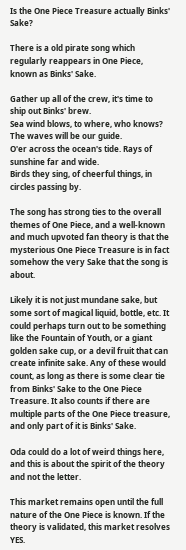Is the One Piece Treasure actually Binks' Sake?

There is a old pirate song which regularly reappears in One Piece, known as Binks' Sake.

Gather up all of the crew, it's time to ship out Binks' brew.
Sea wind blows, to where, who knows? The waves will be our guide.
O'er across the ocean's tide. Rays of sunshine far and wide.
Birds they sing, of cheerful things, in circles passing by.

The song has strong ties to the overall themes of One Piece, and a well-known and much upvoted fan theory is that the mysterious One Piece Treasure is in fact somehow the very Sake that the song is about.

Likely it is not just mundane sake, but some sort of magical liquid, bottle, etc. It could perhaps turn out to be something like the Fountain of Youth, or a giant golden sake cup, or a devil fruit that can create infinite sake. Any of these would count, as long as there is some clear tie from Binks' Sake to the One Piece Treasure. It also counts if there are multiple parts of the One Piece treasure, and only part of it is Binks' Sake.

Oda could do a lot of weird things here, and this is about the spirit of the theory and not the letter.

This market remains open until the full nature of the One Piece is known. If the theory is validated, this market resolves YES.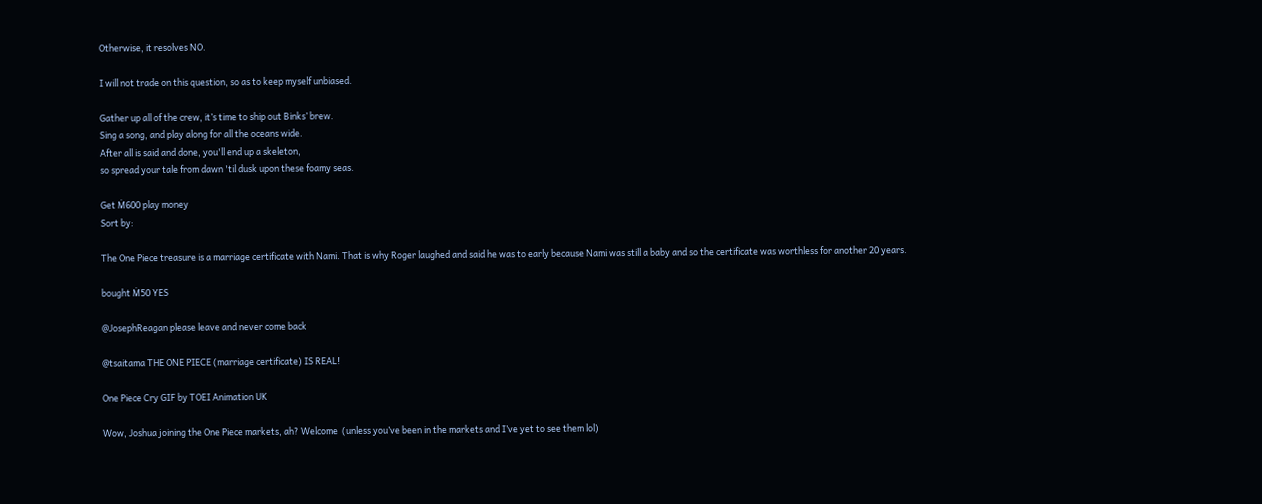Otherwise, it resolves NO.

I will not trade on this question, so as to keep myself unbiased.

Gather up all of the crew, it’s time to ship out Binks’ brew.
Sing a song, and play along for all the oceans wide.
After all is said and done, you'll end up a skeleton,
so spread your tale from dawn 'til dusk upon these foamy seas.

Get Ṁ600 play money
Sort by:

The One Piece treasure is a marriage certificate with Nami. That is why Roger laughed and said he was to early because Nami was still a baby and so the certificate was worthless for another 20 years.

bought Ṁ50 YES

@JosephReagan please leave and never come back

@tsaitama THE ONE PIECE (marriage certificate) IS REAL!

One Piece Cry GIF by TOEI Animation UK

Wow, Joshua joining the One Piece markets, ah? Welcome  (unless you’ve been in the markets and I’ve yet to see them lol)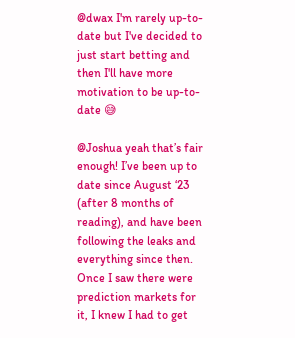@dwax I'm rarely up-to-date but I've decided to just start betting and then I'll have more motivation to be up-to-date 😅

@Joshua yeah that’s fair enough! I’ve been up to date since August ‘23 (after 8 months of reading), and have been following the leaks and everything since then. Once I saw there were prediction markets for it, I knew I had to get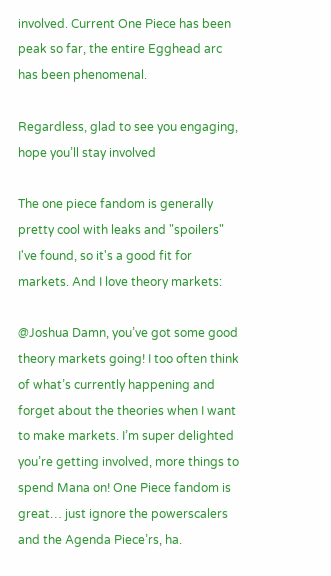involved. Current One Piece has been peak so far, the entire Egghead arc has been phenomenal.

Regardless, glad to see you engaging, hope you’ll stay involved

The one piece fandom is generally pretty cool with leaks and "spoilers" I've found, so it's a good fit for markets. And I love theory markets:

@Joshua Damn, you’ve got some good theory markets going! I too often think of what’s currently happening and forget about the theories when I want to make markets. I’m super delighted you’re getting involved, more things to spend Mana on! One Piece fandom is great… just ignore the powerscalers and the Agenda Piece’rs, ha.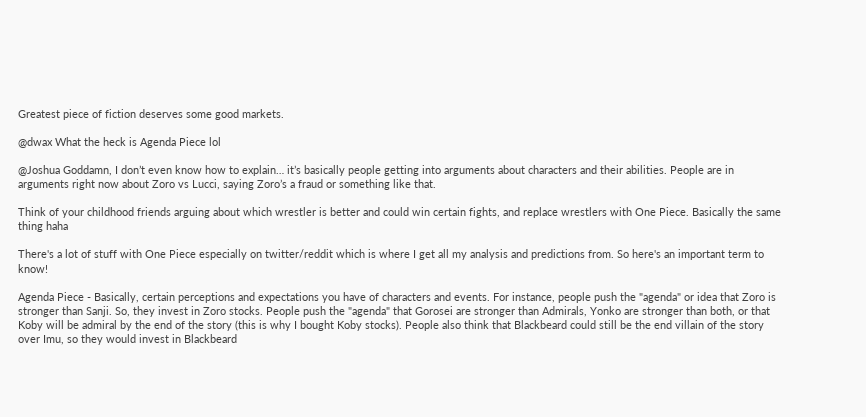Greatest piece of fiction deserves some good markets.

@dwax What the heck is Agenda Piece lol

@Joshua Goddamn, I don’t even know how to explain… it’s basically people getting into arguments about characters and their abilities. People are in arguments right now about Zoro vs Lucci, saying Zoro’s a fraud or something like that.

Think of your childhood friends arguing about which wrestler is better and could win certain fights, and replace wrestlers with One Piece. Basically the same thing haha

There's a lot of stuff with One Piece especially on twitter/reddit which is where I get all my analysis and predictions from. So here's an important term to know!

Agenda Piece - Basically, certain perceptions and expectations you have of characters and events. For instance, people push the "agenda" or idea that Zoro is stronger than Sanji. So, they invest in Zoro stocks. People push the "agenda" that Gorosei are stronger than Admirals, Yonko are stronger than both, or that Koby will be admiral by the end of the story (this is why I bought Koby stocks). People also think that Blackbeard could still be the end villain of the story over Imu, so they would invest in Blackbeard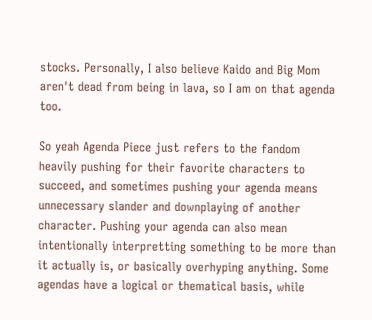stocks. Personally, I also believe Kaido and Big Mom aren't dead from being in lava, so I am on that agenda too.

So yeah Agenda Piece just refers to the fandom heavily pushing for their favorite characters to succeed, and sometimes pushing your agenda means unnecessary slander and downplaying of another character. Pushing your agenda can also mean intentionally interpretting something to be more than it actually is, or basically overhyping anything. Some agendas have a logical or thematical basis, while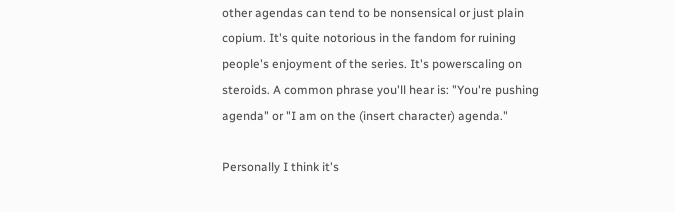other agendas can tend to be nonsensical or just plain copium. It's quite notorious in the fandom for ruining people's enjoyment of the series. It's powerscaling on steroids. A common phrase you'll hear is: "You're pushing agenda" or "I am on the (insert character) agenda."

Personally I think it's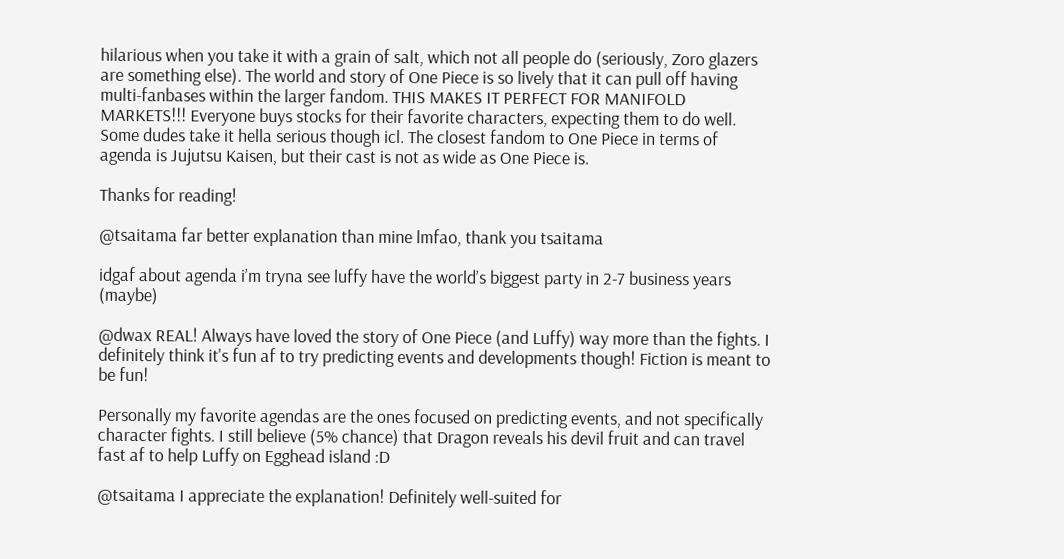hilarious when you take it with a grain of salt, which not all people do (seriously, Zoro glazers are something else). The world and story of One Piece is so lively that it can pull off having multi-fanbases within the larger fandom. THIS MAKES IT PERFECT FOR MANIFOLD MARKETS!!! Everyone buys stocks for their favorite characters, expecting them to do well. Some dudes take it hella serious though icl. The closest fandom to One Piece in terms of agenda is Jujutsu Kaisen, but their cast is not as wide as One Piece is.

Thanks for reading!

@tsaitama far better explanation than mine lmfao, thank you tsaitama

idgaf about agenda i’m tryna see luffy have the world’s biggest party in 2-7 business years (maybe)

@dwax REAL! Always have loved the story of One Piece (and Luffy) way more than the fights. I definitely think it's fun af to try predicting events and developments though! Fiction is meant to be fun!

Personally my favorite agendas are the ones focused on predicting events, and not specifically character fights. I still believe (5% chance) that Dragon reveals his devil fruit and can travel fast af to help Luffy on Egghead island :D

@tsaitama I appreciate the explanation! Definitely well-suited for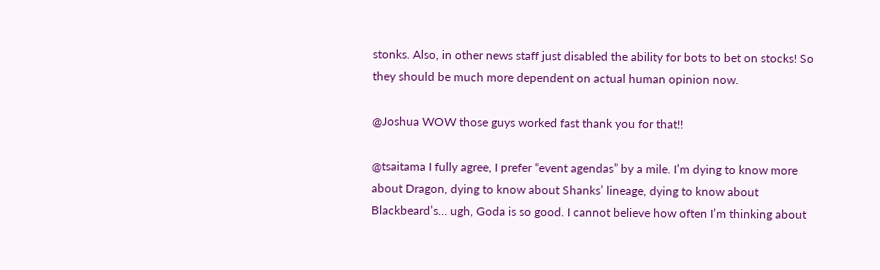stonks. Also, in other news staff just disabled the ability for bots to bet on stocks! So they should be much more dependent on actual human opinion now.

@Joshua WOW those guys worked fast thank you for that!!

@tsaitama I fully agree, I prefer “event agendas” by a mile. I’m dying to know more about Dragon, dying to know about Shanks’ lineage, dying to know about Blackbeard’s… ugh, Goda is so good. I cannot believe how often I’m thinking about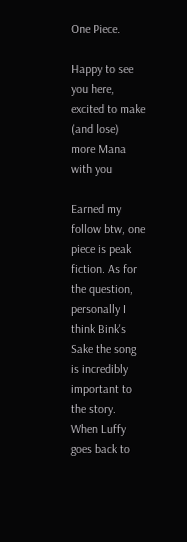One Piece.

Happy to see you here, excited to make (and lose) more Mana with you

Earned my follow btw, one piece is peak fiction. As for the question, personally I think Bink's Sake the song is incredibly important to the story. When Luffy goes back to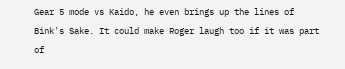Gear 5 mode vs Kaido, he even brings up the lines of Bink's Sake. It could make Roger laugh too if it was part of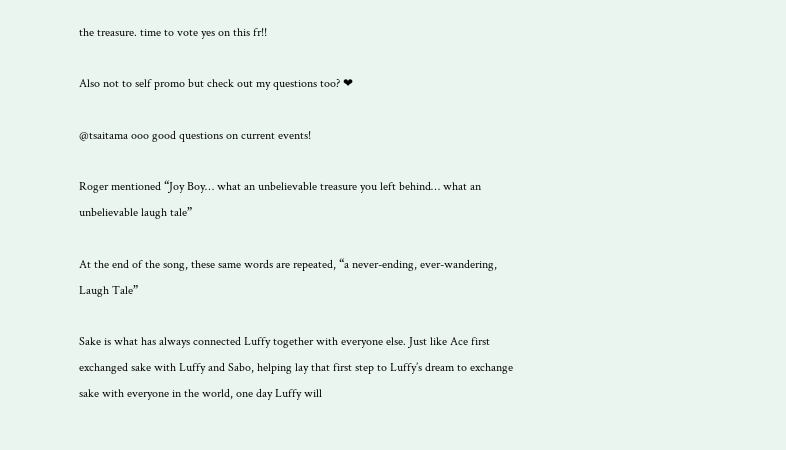the treasure. time to vote yes on this fr!!

Also not to self promo but check out my questions too? ❤

@tsaitama ooo good questions on current events!

Roger mentioned “Joy Boy… what an unbelievable treasure you left behind… what an unbelievable laugh tale”

At the end of the song, these same words are repeated, “a never-ending, ever-wandering, Laugh Tale”

Sake is what has always connected Luffy together with everyone else. Just like Ace first exchanged sake with Luffy and Sabo, helping lay that first step to Luffy’s dream to exchange sake with everyone in the world, one day Luffy will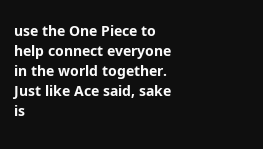use the One Piece to help connect everyone in the world together. Just like Ace said, sake is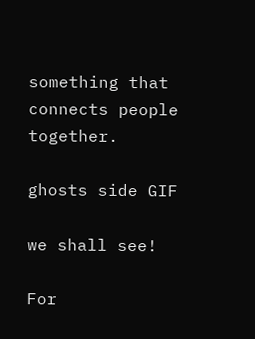something that connects people together.

ghosts side GIF

we shall see!

For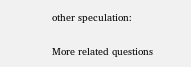other speculation:

More related questions